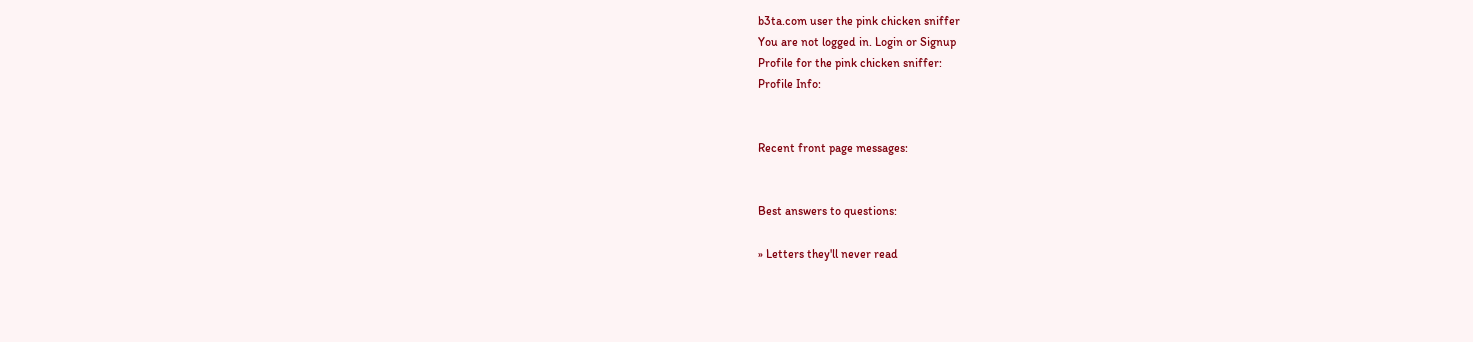b3ta.com user the pink chicken sniffer
You are not logged in. Login or Signup
Profile for the pink chicken sniffer:
Profile Info:


Recent front page messages:


Best answers to questions:

» Letters they'll never read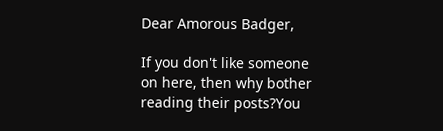Dear Amorous Badger,

If you don't like someone on here, then why bother reading their posts?You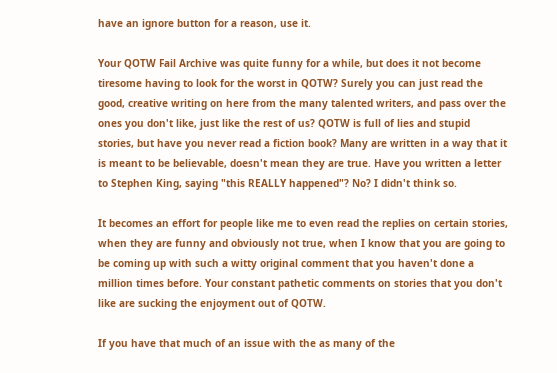have an ignore button for a reason, use it.

Your QOTW Fail Archive was quite funny for a while, but does it not become tiresome having to look for the worst in QOTW? Surely you can just read the good, creative writing on here from the many talented writers, and pass over the ones you don't like, just like the rest of us? QOTW is full of lies and stupid stories, but have you never read a fiction book? Many are written in a way that it is meant to be believable, doesn't mean they are true. Have you written a letter to Stephen King, saying "this REALLY happened"? No? I didn't think so.

It becomes an effort for people like me to even read the replies on certain stories, when they are funny and obviously not true, when I know that you are going to be coming up with such a witty original comment that you haven't done a million times before. Your constant pathetic comments on stories that you don't like are sucking the enjoyment out of QOTW.

If you have that much of an issue with the as many of the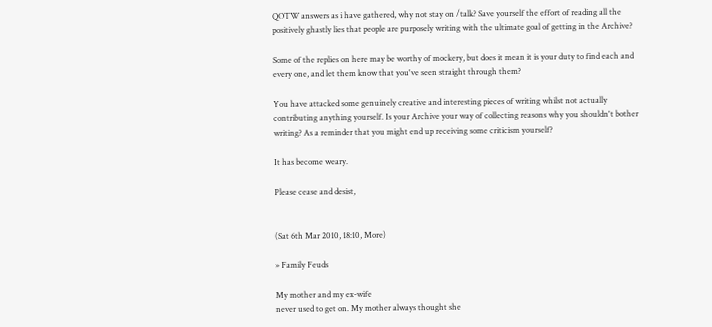QOTW answers as i have gathered, why not stay on /talk? Save yourself the effort of reading all the positively ghastly lies that people are purposely writing with the ultimate goal of getting in the Archive?

Some of the replies on here may be worthy of mockery, but does it mean it is your duty to find each and every one, and let them know that you've seen straight through them?

You have attacked some genuinely creative and interesting pieces of writing whilst not actually contributing anything yourself. Is your Archive your way of collecting reasons why you shouldn't bother writing? As a reminder that you might end up receiving some criticism yourself?

It has become weary.

Please cease and desist,


(Sat 6th Mar 2010, 18:10, More)

» Family Feuds

My mother and my ex-wife
never used to get on. My mother always thought she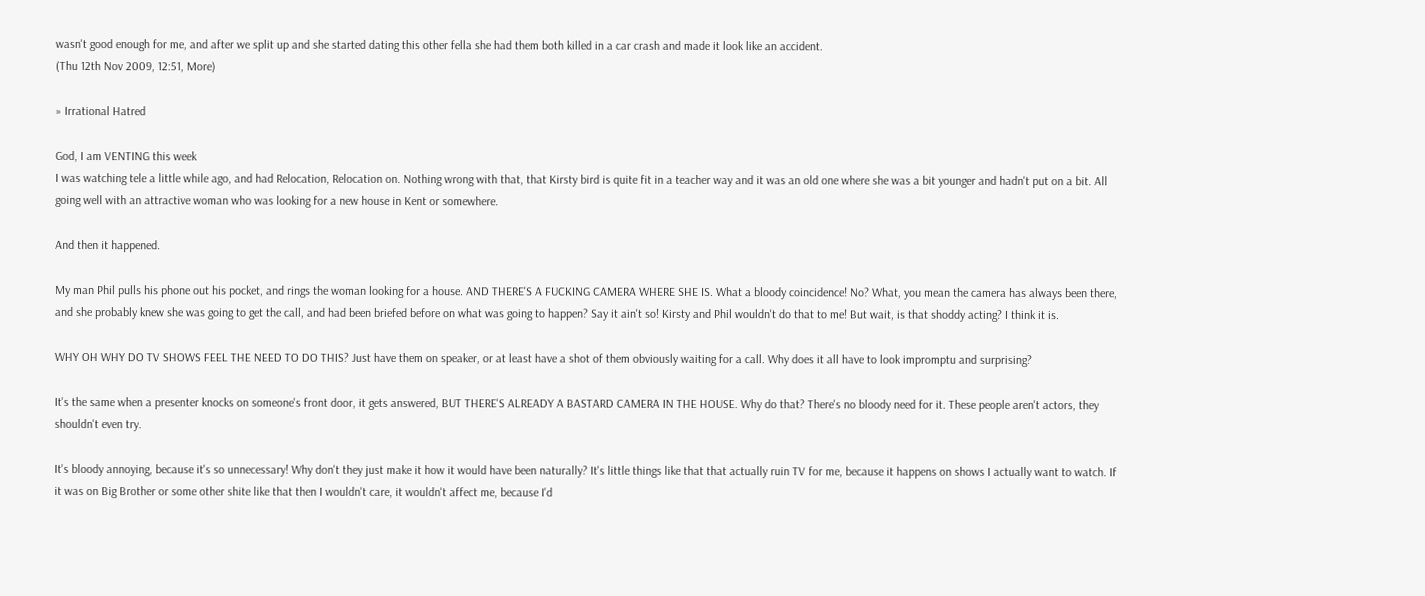wasn't good enough for me, and after we split up and she started dating this other fella she had them both killed in a car crash and made it look like an accident.
(Thu 12th Nov 2009, 12:51, More)

» Irrational Hatred

God, I am VENTING this week
I was watching tele a little while ago, and had Relocation, Relocation on. Nothing wrong with that, that Kirsty bird is quite fit in a teacher way and it was an old one where she was a bit younger and hadn't put on a bit. All going well with an attractive woman who was looking for a new house in Kent or somewhere.

And then it happened.

My man Phil pulls his phone out his pocket, and rings the woman looking for a house. AND THERE'S A FUCKING CAMERA WHERE SHE IS. What a bloody coincidence! No? What, you mean the camera has always been there, and she probably knew she was going to get the call, and had been briefed before on what was going to happen? Say it ain't so! Kirsty and Phil wouldn't do that to me! But wait, is that shoddy acting? I think it is.

WHY OH WHY DO TV SHOWS FEEL THE NEED TO DO THIS? Just have them on speaker, or at least have a shot of them obviously waiting for a call. Why does it all have to look impromptu and surprising?

It's the same when a presenter knocks on someone's front door, it gets answered, BUT THERE'S ALREADY A BASTARD CAMERA IN THE HOUSE. Why do that? There's no bloody need for it. These people aren't actors, they shouldn't even try.

It's bloody annoying, because it's so unnecessary! Why don't they just make it how it would have been naturally? It's little things like that that actually ruin TV for me, because it happens on shows I actually want to watch. If it was on Big Brother or some other shite like that then I wouldn't care, it wouldn't affect me, because I'd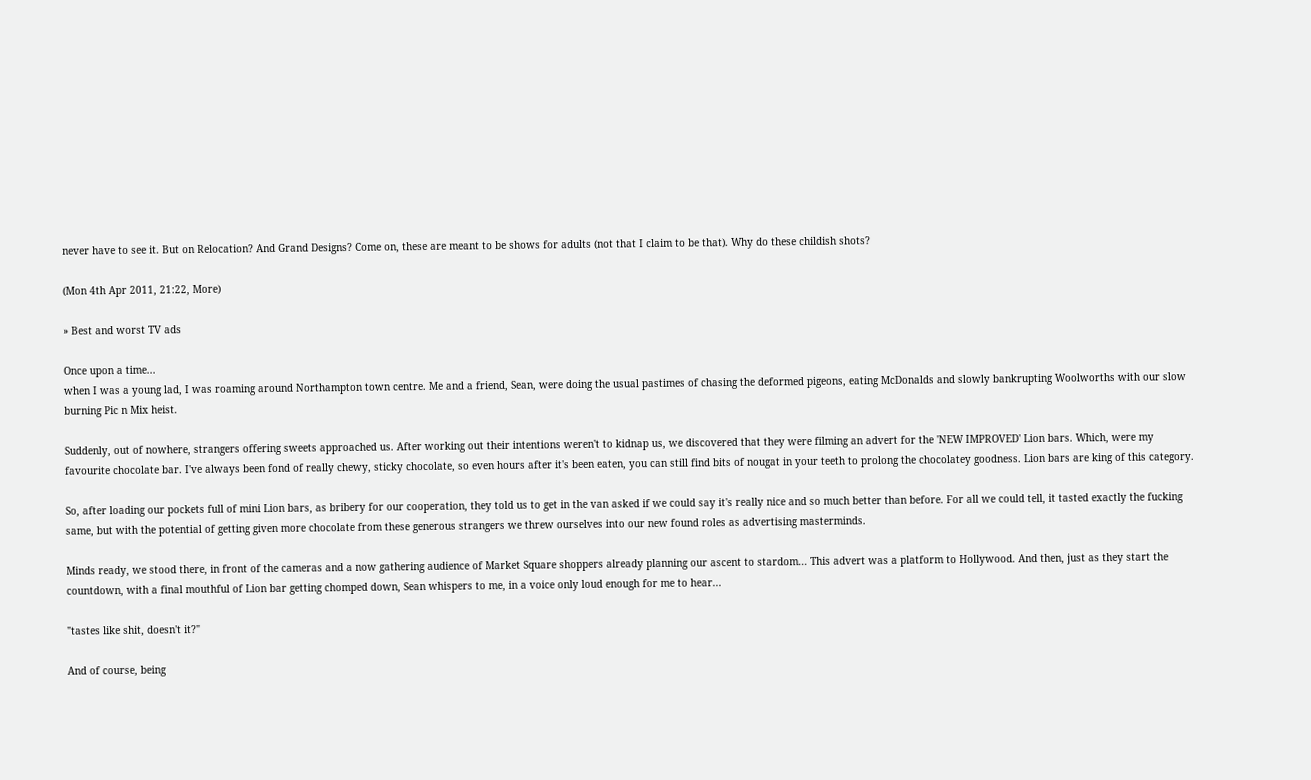never have to see it. But on Relocation? And Grand Designs? Come on, these are meant to be shows for adults (not that I claim to be that). Why do these childish shots?

(Mon 4th Apr 2011, 21:22, More)

» Best and worst TV ads

Once upon a time...
when I was a young lad, I was roaming around Northampton town centre. Me and a friend, Sean, were doing the usual pastimes of chasing the deformed pigeons, eating McDonalds and slowly bankrupting Woolworths with our slow burning Pic n Mix heist.

Suddenly, out of nowhere, strangers offering sweets approached us. After working out their intentions weren't to kidnap us, we discovered that they were filming an advert for the 'NEW IMPROVED' Lion bars. Which, were my favourite chocolate bar. I've always been fond of really chewy, sticky chocolate, so even hours after it's been eaten, you can still find bits of nougat in your teeth to prolong the chocolatey goodness. Lion bars are king of this category.

So, after loading our pockets full of mini Lion bars, as bribery for our cooperation, they told us to get in the van asked if we could say it's really nice and so much better than before. For all we could tell, it tasted exactly the fucking same, but with the potential of getting given more chocolate from these generous strangers we threw ourselves into our new found roles as advertising masterminds.

Minds ready, we stood there, in front of the cameras and a now gathering audience of Market Square shoppers already planning our ascent to stardom... This advert was a platform to Hollywood. And then, just as they start the countdown, with a final mouthful of Lion bar getting chomped down, Sean whispers to me, in a voice only loud enough for me to hear...

"tastes like shit, doesn't it?"

And of course, being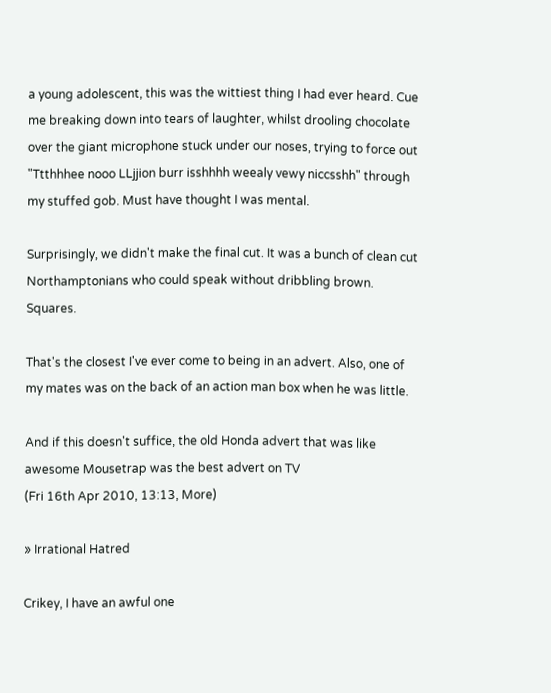a young adolescent, this was the wittiest thing I had ever heard. Cue me breaking down into tears of laughter, whilst drooling chocolate over the giant microphone stuck under our noses, trying to force out "Ttthhhee nooo LLjjion burr isshhhh weealy vewy niccsshh" through my stuffed gob. Must have thought I was mental.

Surprisingly, we didn't make the final cut. It was a bunch of clean cut Northamptonians who could speak without dribbling brown. Squares.

That's the closest I've ever come to being in an advert. Also, one of my mates was on the back of an action man box when he was little.

And if this doesn't suffice, the old Honda advert that was like awesome Mousetrap was the best advert on TV
(Fri 16th Apr 2010, 13:13, More)

» Irrational Hatred

Crikey, I have an awful one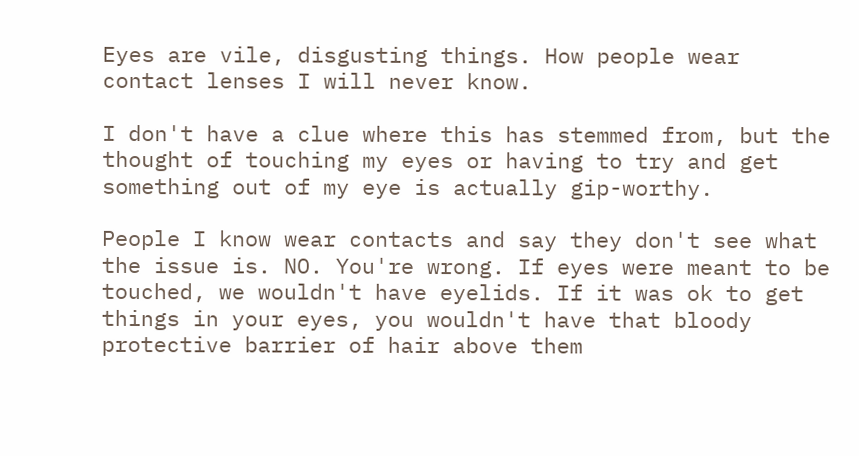Eyes are vile, disgusting things. How people wear contact lenses I will never know.

I don't have a clue where this has stemmed from, but the thought of touching my eyes or having to try and get something out of my eye is actually gip-worthy.

People I know wear contacts and say they don't see what the issue is. NO. You're wrong. If eyes were meant to be touched, we wouldn't have eyelids. If it was ok to get things in your eyes, you wouldn't have that bloody protective barrier of hair above them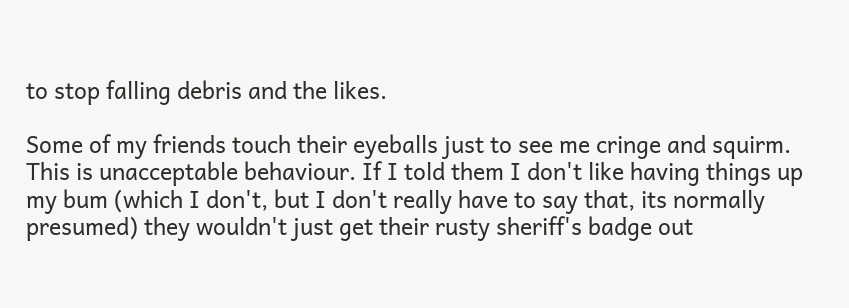to stop falling debris and the likes.

Some of my friends touch their eyeballs just to see me cringe and squirm. This is unacceptable behaviour. If I told them I don't like having things up my bum (which I don't, but I don't really have to say that, its normally presumed) they wouldn't just get their rusty sheriff's badge out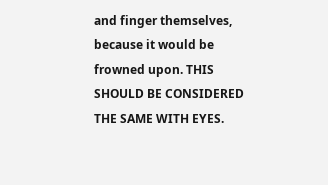and finger themselves, because it would be frowned upon. THIS SHOULD BE CONSIDERED THE SAME WITH EYES.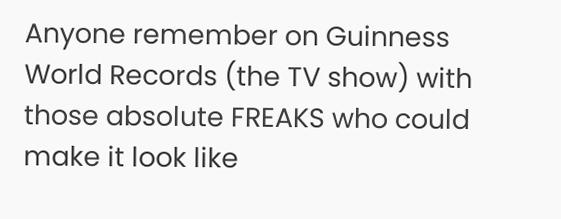Anyone remember on Guinness World Records (the TV show) with those absolute FREAKS who could make it look like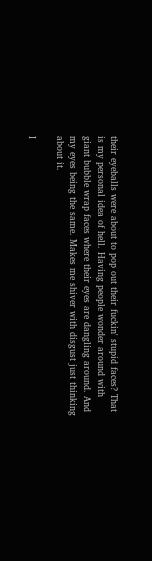their eyeballs were about to pop out their fuckin' stupid faces? That is my personal idea of hell. Having people wonder around with giant bubble wrap faces where their eyes are dangling around. And my eyes being the same. Makes me shiver with disgust just thinking about it.

I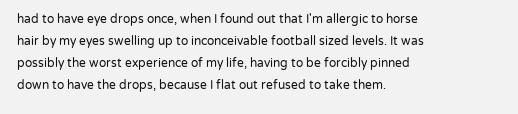had to have eye drops once, when I found out that I'm allergic to horse hair by my eyes swelling up to inconceivable football sized levels. It was possibly the worst experience of my life, having to be forcibly pinned down to have the drops, because I flat out refused to take them.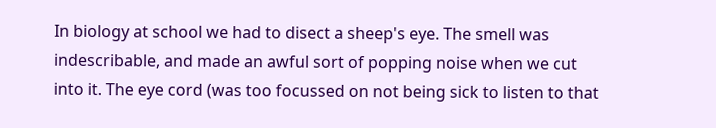In biology at school we had to disect a sheep's eye. The smell was indescribable, and made an awful sort of popping noise when we cut into it. The eye cord (was too focussed on not being sick to listen to that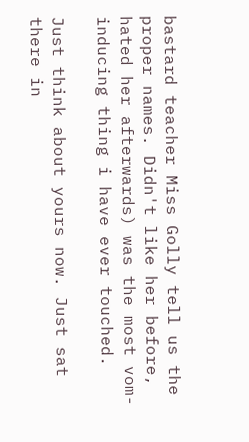bastard teacher Miss Golly tell us the proper names. Didn't like her before, hated her afterwards) was the most vom-inducing thing i have ever touched.

Just think about yours now. Just sat there in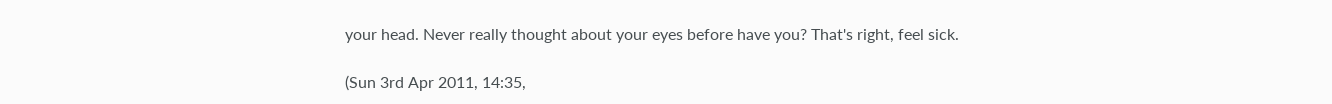your head. Never really thought about your eyes before have you? That's right, feel sick.

(Sun 3rd Apr 2011, 14:35,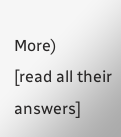More)
[read all their answers]